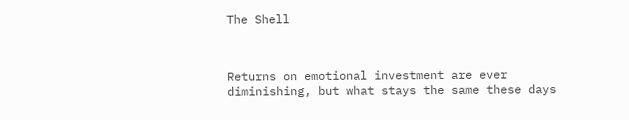The Shell



Returns on emotional investment are ever diminishing, but what stays the same these days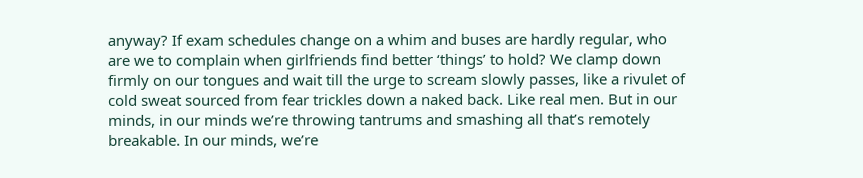anyway? If exam schedules change on a whim and buses are hardly regular, who are we to complain when girlfriends find better ‘things’ to hold? We clamp down firmly on our tongues and wait till the urge to scream slowly passes, like a rivulet of cold sweat sourced from fear trickles down a naked back. Like real men. But in our minds, in our minds we’re throwing tantrums and smashing all that’s remotely breakable. In our minds, we’re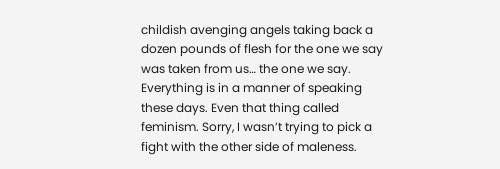childish avenging angels taking back a dozen pounds of flesh for the one we say was taken from us… the one we say. Everything is in a manner of speaking these days. Even that thing called feminism. Sorry, I wasn’t trying to pick a fight with the other side of maleness.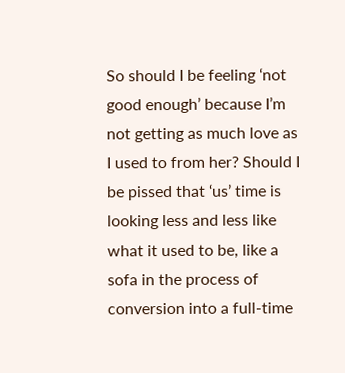So should I be feeling ‘not good enough’ because I’m not getting as much love as I used to from her? Should I be pissed that ‘us’ time is looking less and less like what it used to be, like a sofa in the process of conversion into a full-time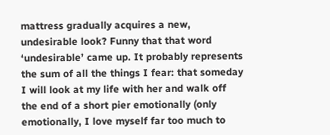mattress gradually acquires a new, undesirable look? Funny that that word ‘undesirable’ came up. It probably represents the sum of all the things I fear: that someday I will look at my life with her and walk off the end of a short pier emotionally (only emotionally, I love myself far too much to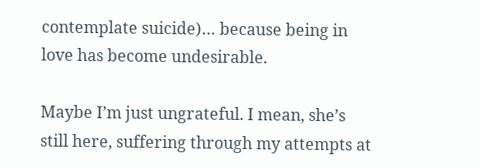contemplate suicide)… because being in love has become undesirable.

Maybe I’m just ungrateful. I mean, she’s still here, suffering through my attempts at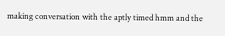making conversation with the aptly timed hmm and the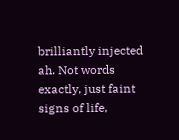brilliantly injected ah. Not words exactly, just faint signs of life,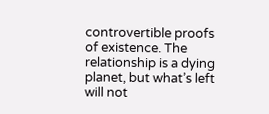controvertible proofs of existence. The relationship is a dying planet, but what’s left will not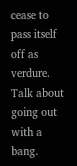cease to pass itself off as verdure. Talk about going out with a bang.